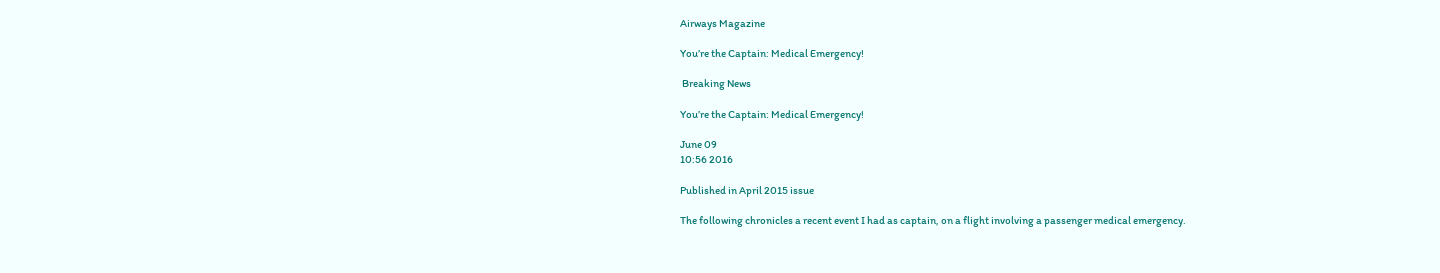Airways Magazine

You’re the Captain: Medical Emergency!

 Breaking News

You’re the Captain: Medical Emergency!

June 09
10:56 2016

Published in April 2015 issue

The following chronicles a recent event I had as captain, on a flight involving a passenger medical emergency.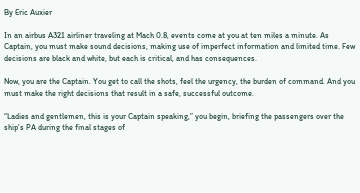By Eric Auxier

In an airbus A321 airliner traveling at Mach 0.8, events come at you at ten miles a minute. As Captain, you must make sound decisions, making use of imperfect information and limited time. Few decisions are black and white, but each is critical, and has consequences.

Now, you are the Captain. You get to call the shots, feel the urgency, the burden of command. And you must make the right decisions that result in a safe, successful outcome.

“Ladies and gentlemen, this is your Captain speaking,” you begin, briefing the passengers over the ship’s PA during the final stages of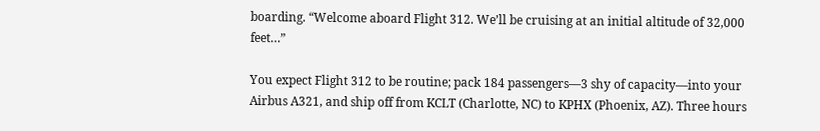boarding. “Welcome aboard Flight 312. We’ll be cruising at an initial altitude of 32,000 feet…”

You expect Flight 312 to be routine; pack 184 passengers—3 shy of capacity—into your Airbus A321, and ship off from KCLT (Charlotte, NC) to KPHX (Phoenix, AZ). Three hours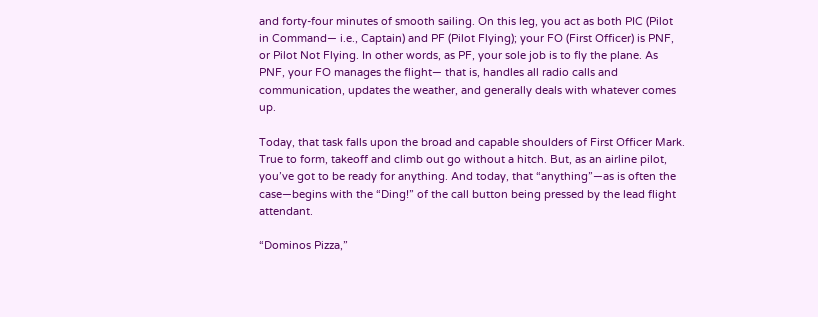and forty-four minutes of smooth sailing. On this leg, you act as both PIC (Pilot in Command— i.e., Captain) and PF (Pilot Flying); your FO (First Officer) is PNF, or Pilot Not Flying. In other words, as PF, your sole job is to fly the plane. As PNF, your FO manages the flight— that is, handles all radio calls and communication, updates the weather, and generally deals with whatever comes up.

Today, that task falls upon the broad and capable shoulders of First Officer Mark. True to form, takeoff and climb out go without a hitch. But, as an airline pilot, you’ve got to be ready for anything. And today, that “anything”—as is often the case—begins with the “Ding!” of the call button being pressed by the lead flight attendant.

“Dominos Pizza,”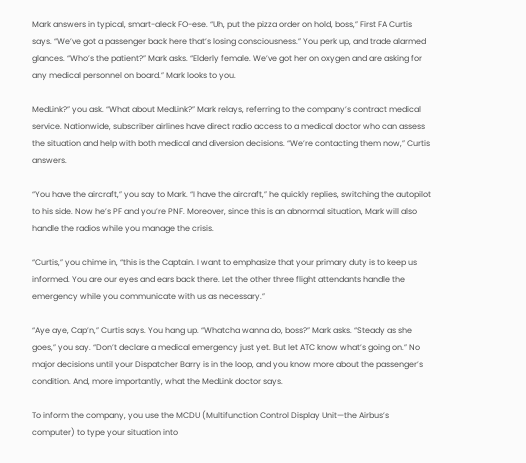Mark answers in typical, smart-aleck FO-ese. “Uh, put the pizza order on hold, boss,” First FA Curtis says. “We’ve got a passenger back here that’s losing consciousness.” You perk up, and trade alarmed glances. “Who’s the patient?” Mark asks. “Elderly female. We’ve got her on oxygen and are asking for any medical personnel on board.” Mark looks to you.

MedLink?” you ask. “What about MedLink?” Mark relays, referring to the company’s contract medical service. Nationwide, subscriber airlines have direct radio access to a medical doctor who can assess the situation and help with both medical and diversion decisions. “We’re contacting them now,” Curtis answers.

“You have the aircraft,” you say to Mark. “I have the aircraft,” he quickly replies, switching the autopilot to his side. Now he’s PF and you’re PNF. Moreover, since this is an abnormal situation, Mark will also handle the radios while you manage the crisis.

“Curtis,” you chime in, “this is the Captain. I want to emphasize that your primary duty is to keep us informed. You are our eyes and ears back there. Let the other three flight attendants handle the emergency while you communicate with us as necessary.”

“Aye aye, Cap’n,” Curtis says. You hang up. “Whatcha wanna do, boss?” Mark asks. “Steady as she goes,” you say. “Don’t declare a medical emergency just yet. But let ATC know what’s going on.” No major decisions until your Dispatcher Barry is in the loop, and you know more about the passenger’s condition. And, more importantly, what the MedLink doctor says.

To inform the company, you use the MCDU (Multifunction Control Display Unit—the Airbus’s computer) to type your situation into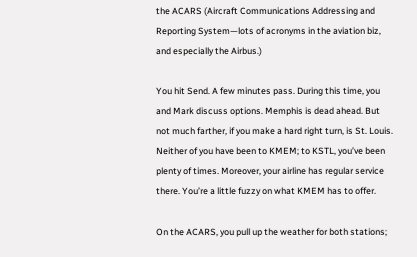the ACARS (Aircraft Communications Addressing and Reporting System—lots of acronyms in the aviation biz, and especially the Airbus.)

You hit Send. A few minutes pass. During this time, you and Mark discuss options. Memphis is dead ahead. But not much farther, if you make a hard right turn, is St. Louis. Neither of you have been to KMEM; to KSTL, you’ve been plenty of times. Moreover, your airline has regular service there. You’re a little fuzzy on what KMEM has to offer.

On the ACARS, you pull up the weather for both stations;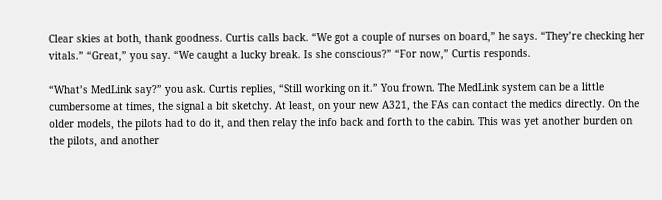Clear skies at both, thank goodness. Curtis calls back. “We got a couple of nurses on board,” he says. “They’re checking her vitals.” “Great,” you say. “We caught a lucky break. Is she conscious?” “For now,” Curtis responds.

“What’s MedLink say?” you ask. Curtis replies, “Still working on it.” You frown. The MedLink system can be a little cumbersome at times, the signal a bit sketchy. At least, on your new A321, the FAs can contact the medics directly. On the older models, the pilots had to do it, and then relay the info back and forth to the cabin. This was yet another burden on the pilots, and another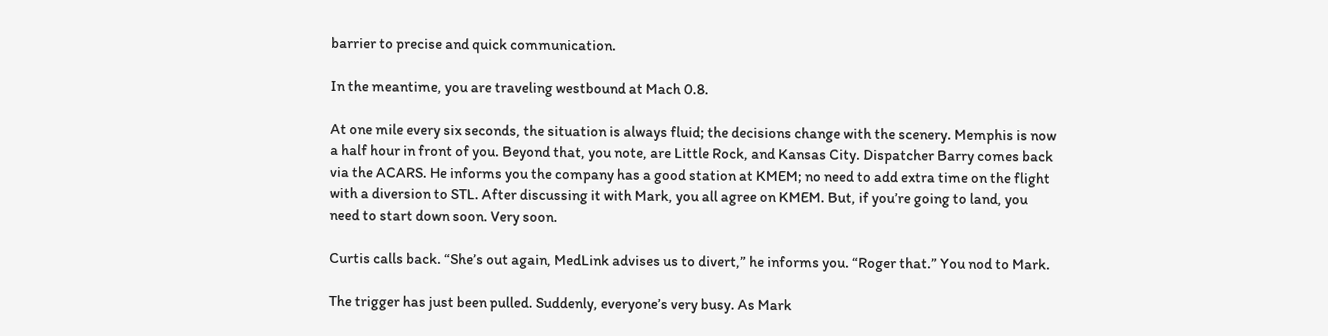barrier to precise and quick communication.

In the meantime, you are traveling westbound at Mach 0.8.

At one mile every six seconds, the situation is always fluid; the decisions change with the scenery. Memphis is now a half hour in front of you. Beyond that, you note, are Little Rock, and Kansas City. Dispatcher Barry comes back via the ACARS. He informs you the company has a good station at KMEM; no need to add extra time on the flight with a diversion to STL. After discussing it with Mark, you all agree on KMEM. But, if you’re going to land, you need to start down soon. Very soon.

Curtis calls back. “She’s out again, MedLink advises us to divert,” he informs you. “Roger that.” You nod to Mark.

The trigger has just been pulled. Suddenly, everyone’s very busy. As Mark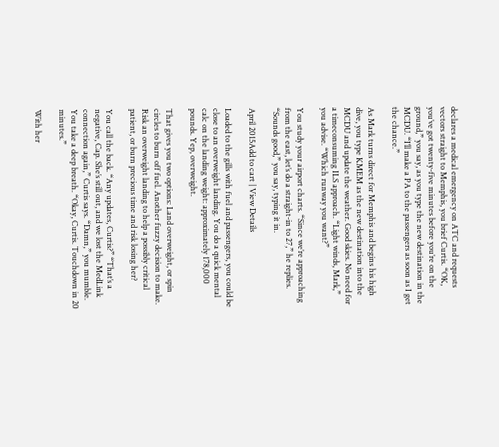declares a medical emergency on ATC and requests vectors straight to Memphis, you brief Curtis. “OK, you’ve got twenty-five minutes before you’re on the ground,” you say, as you type the new destination in the MCDU. “I’ll make a PA to the passengers as soon as I get the chance.”

As Mark turns direct for Memphis and begins his high dive, you type KMEM as the new destination into the MCDU and update the weather. Good skies. No need for a timeconsuming ILS approach. “Light winds, Mark,” you advise. “Which runway you want?”

You study your airport charts. “Since we’re approaching from the east, let’s do a straight-in to 27,” he replies. “Sounds good,” you say, typing it in.

April 2015Add to cart | View Details

Loaded to the gills with fuel and passengers, you could be close to an overweight landing. You do a quick mental calc on the landing weight: approximately 178,000 pounds. Yep, overweight.

That gives you two options: Land overweight, or spin circles to burn off fuel. Another fuzzy decision to make. Risk an overweight landing to help a possibly critical patient, or burn precious time and risk losing her?

You call the back. “Any updates, Curtis?” “That’s a negative, Cap. She’s still out, and we lost the MedLink connection again,” Curtis says. “Damn,” you mumble. You take a deep breath. “Okay, Curtis. Touchdown in 20 minutes.”

With her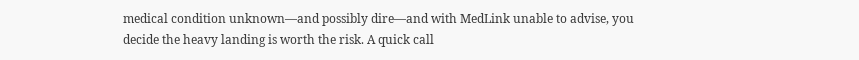medical condition unknown—and possibly dire—and with MedLink unable to advise, you decide the heavy landing is worth the risk. A quick call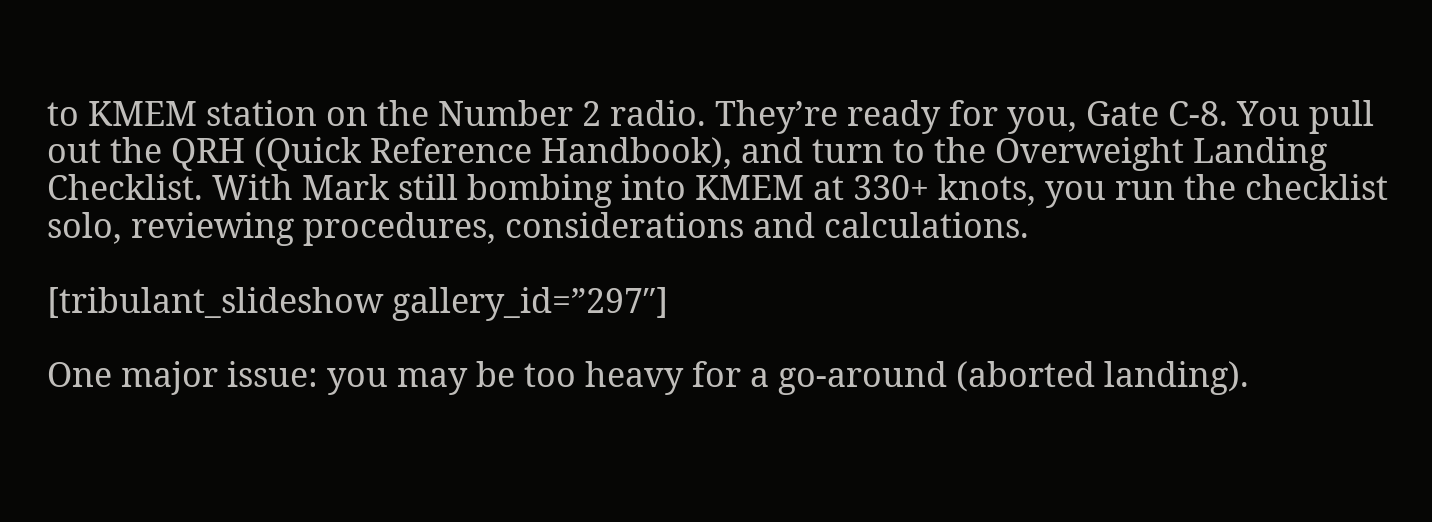to KMEM station on the Number 2 radio. They’re ready for you, Gate C-8. You pull out the QRH (Quick Reference Handbook), and turn to the Overweight Landing Checklist. With Mark still bombing into KMEM at 330+ knots, you run the checklist solo, reviewing procedures, considerations and calculations.

[tribulant_slideshow gallery_id=”297″]

One major issue: you may be too heavy for a go-around (aborted landing).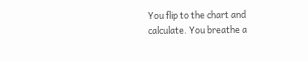You flip to the chart and calculate. You breathe a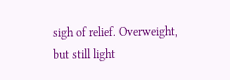sigh of relief. Overweight, but still light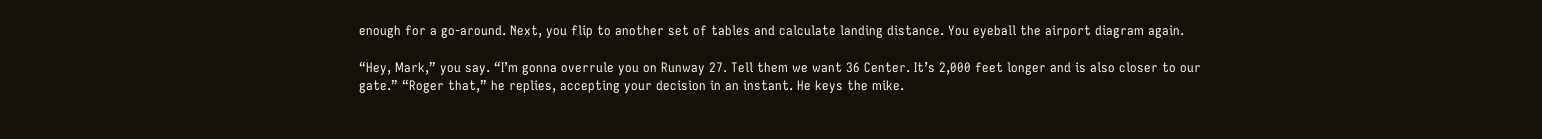enough for a go-around. Next, you flip to another set of tables and calculate landing distance. You eyeball the airport diagram again.

“Hey, Mark,” you say. “I’m gonna overrule you on Runway 27. Tell them we want 36 Center. It’s 2,000 feet longer and is also closer to our gate.” “Roger that,” he replies, accepting your decision in an instant. He keys the mike.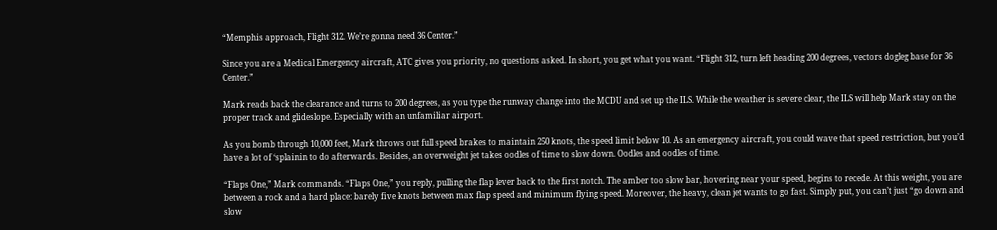“Memphis approach, Flight 312. We’re gonna need 36 Center.”

Since you are a Medical Emergency aircraft, ATC gives you priority, no questions asked. In short, you get what you want. “Flight 312, turn left heading 200 degrees, vectors dogleg base for 36 Center.”

Mark reads back the clearance and turns to 200 degrees, as you type the runway change into the MCDU and set up the ILS. While the weather is severe clear, the ILS will help Mark stay on the proper track and glideslope. Especially with an unfamiliar airport.

As you bomb through 10,000 feet, Mark throws out full speed brakes to maintain 250 knots, the speed limit below 10. As an emergency aircraft, you could wave that speed restriction, but you’d have a lot of ‘splainin to do afterwards. Besides, an overweight jet takes oodles of time to slow down. Oodles and oodles of time.

“Flaps One,” Mark commands. “Flaps One,” you reply, pulling the flap lever back to the first notch. The amber too slow bar, hovering near your speed, begins to recede. At this weight, you are between a rock and a hard place: barely five knots between max flap speed and minimum flying speed. Moreover, the heavy, clean jet wants to go fast. Simply put, you can’t just “go down and slow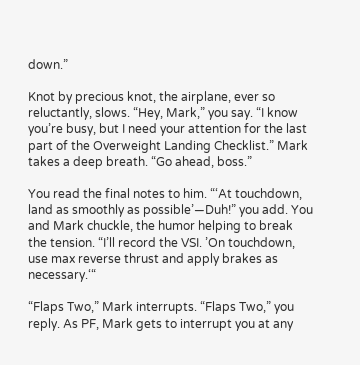down.”

Knot by precious knot, the airplane, ever so reluctantly, slows. “Hey, Mark,” you say. “I know you’re busy, but I need your attention for the last part of the Overweight Landing Checklist.” Mark takes a deep breath. “Go ahead, boss.”

You read the final notes to him. “‘At touchdown, land as smoothly as possible’—Duh!” you add. You and Mark chuckle, the humor helping to break the tension. “I’ll record the VSI. ’On touchdown, use max reverse thrust and apply brakes as necessary.‘“

“Flaps Two,” Mark interrupts. “Flaps Two,” you reply. As PF, Mark gets to interrupt you at any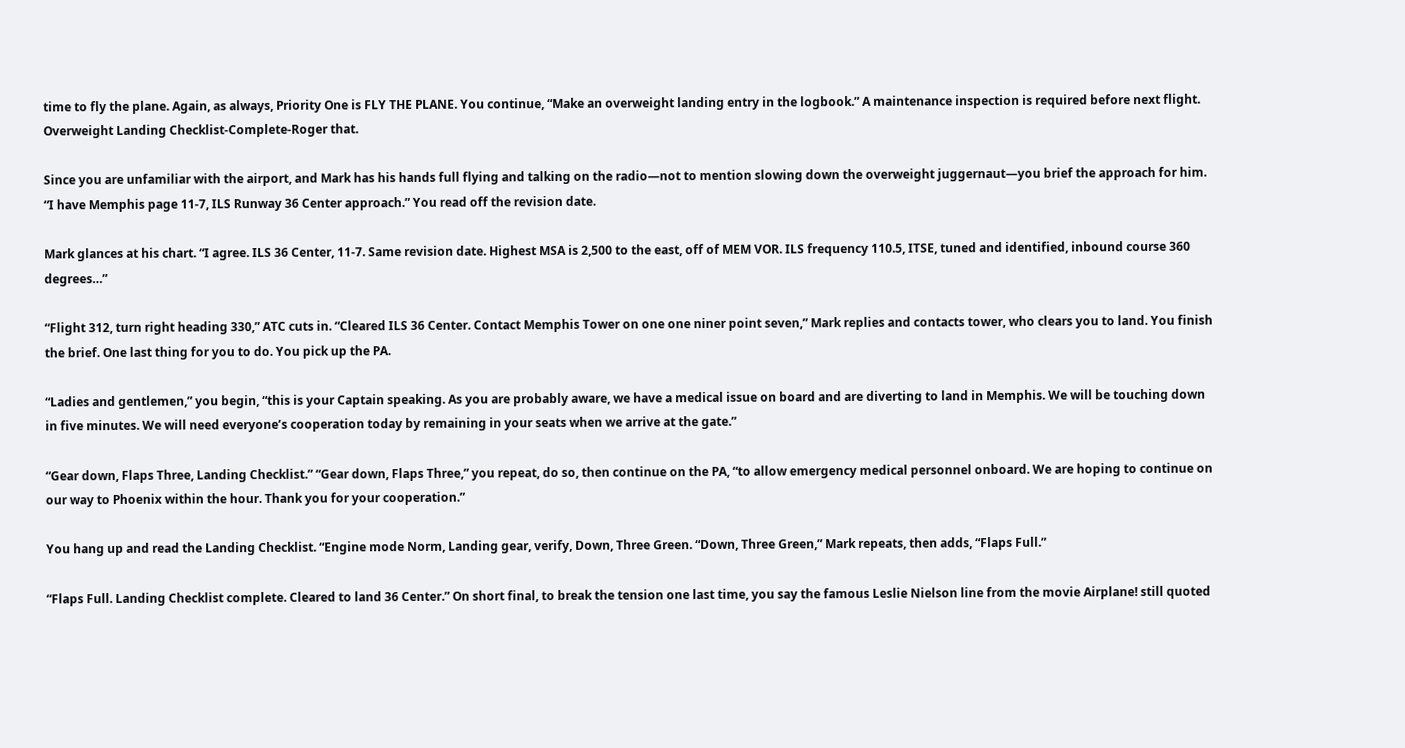time to fly the plane. Again, as always, Priority One is FLY THE PLANE. You continue, “Make an overweight landing entry in the logbook.” A maintenance inspection is required before next flight. Overweight Landing Checklist-Complete-Roger that.

Since you are unfamiliar with the airport, and Mark has his hands full flying and talking on the radio—not to mention slowing down the overweight juggernaut—you brief the approach for him. “I have Memphis page 11-7, ILS Runway 36 Center approach.” You read off the revision date.

Mark glances at his chart. “I agree. ILS 36 Center, 11-7. Same revision date. Highest MSA is 2,500 to the east, off of MEM VOR. ILS frequency 110.5, ITSE, tuned and identified, inbound course 360 degrees…”

“Flight 312, turn right heading 330,” ATC cuts in. “Cleared ILS 36 Center. Contact Memphis Tower on one one niner point seven,” Mark replies and contacts tower, who clears you to land. You finish the brief. One last thing for you to do. You pick up the PA.

“Ladies and gentlemen,” you begin, “this is your Captain speaking. As you are probably aware, we have a medical issue on board and are diverting to land in Memphis. We will be touching down in five minutes. We will need everyone’s cooperation today by remaining in your seats when we arrive at the gate.”

“Gear down, Flaps Three, Landing Checklist.” “Gear down, Flaps Three,” you repeat, do so, then continue on the PA, “to allow emergency medical personnel onboard. We are hoping to continue on our way to Phoenix within the hour. Thank you for your cooperation.”

You hang up and read the Landing Checklist. “Engine mode Norm, Landing gear, verify, Down, Three Green. “Down, Three Green,” Mark repeats, then adds, “Flaps Full.”

“Flaps Full. Landing Checklist complete. Cleared to land 36 Center.” On short final, to break the tension one last time, you say the famous Leslie Nielson line from the movie Airplane! still quoted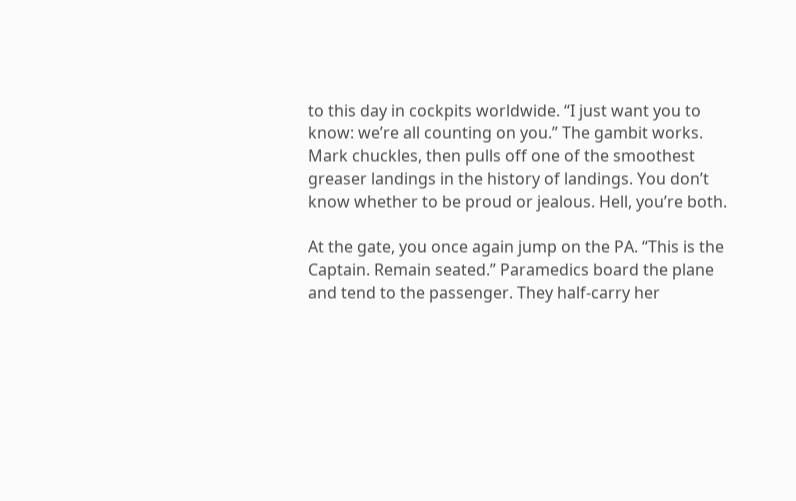to this day in cockpits worldwide. “I just want you to know: we’re all counting on you.” The gambit works. Mark chuckles, then pulls off one of the smoothest greaser landings in the history of landings. You don’t know whether to be proud or jealous. Hell, you’re both.

At the gate, you once again jump on the PA. “This is the Captain. Remain seated.” Paramedics board the plane and tend to the passenger. They half-carry her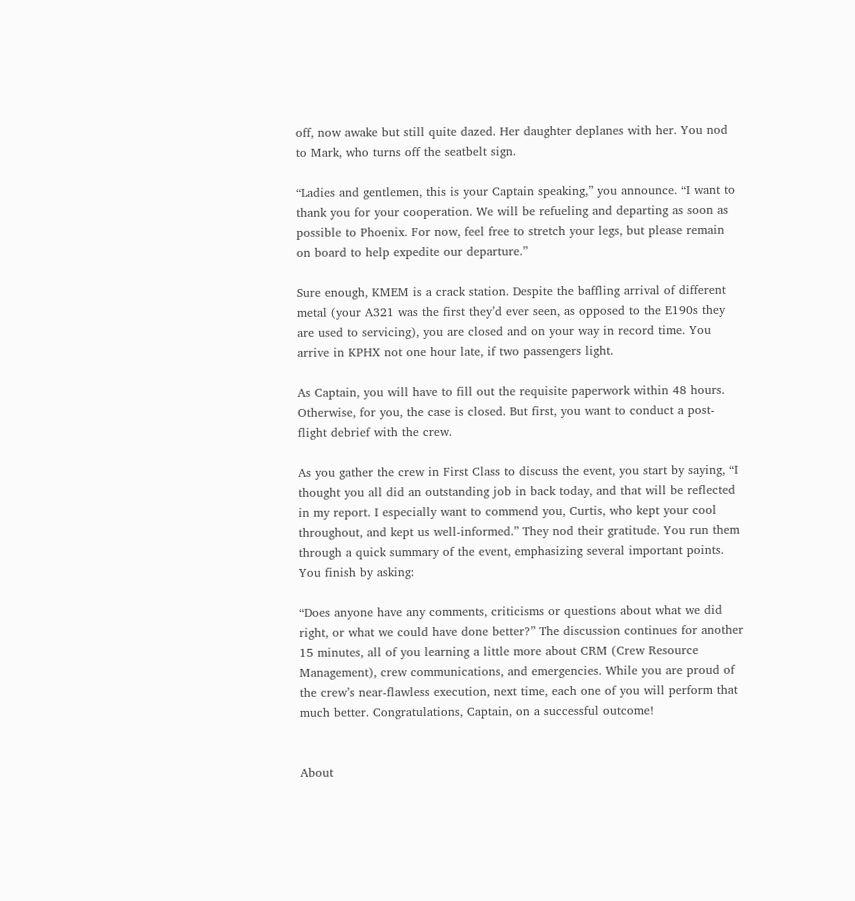off, now awake but still quite dazed. Her daughter deplanes with her. You nod to Mark, who turns off the seatbelt sign.

“Ladies and gentlemen, this is your Captain speaking,” you announce. “I want to thank you for your cooperation. We will be refueling and departing as soon as possible to Phoenix. For now, feel free to stretch your legs, but please remain on board to help expedite our departure.”

Sure enough, KMEM is a crack station. Despite the baffling arrival of different metal (your A321 was the first they’d ever seen, as opposed to the E190s they are used to servicing), you are closed and on your way in record time. You arrive in KPHX not one hour late, if two passengers light.

As Captain, you will have to fill out the requisite paperwork within 48 hours. Otherwise, for you, the case is closed. But first, you want to conduct a post-flight debrief with the crew.

As you gather the crew in First Class to discuss the event, you start by saying, “I thought you all did an outstanding job in back today, and that will be reflected in my report. I especially want to commend you, Curtis, who kept your cool throughout, and kept us well-informed.” They nod their gratitude. You run them through a quick summary of the event, emphasizing several important points. You finish by asking:

“Does anyone have any comments, criticisms or questions about what we did right, or what we could have done better?” The discussion continues for another 15 minutes, all of you learning a little more about CRM (Crew Resource Management), crew communications, and emergencies. While you are proud of the crew’s near-flawless execution, next time, each one of you will perform that much better. Congratulations, Captain, on a successful outcome!


About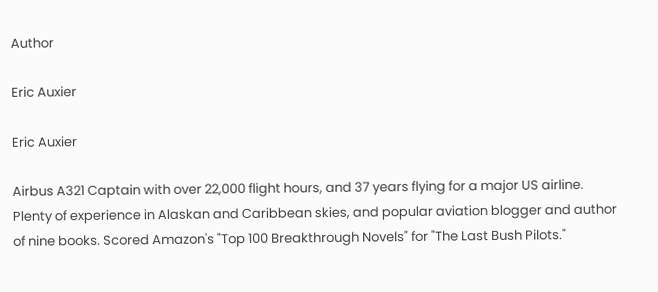Author

Eric Auxier

Eric Auxier

Airbus A321 Captain with over 22,000 flight hours, and 37 years flying for a major US airline. Plenty of experience in Alaskan and Caribbean skies, and popular aviation blogger and author of nine books. Scored Amazon's "Top 100 Breakthrough Novels" for "The Last Bush Pilots."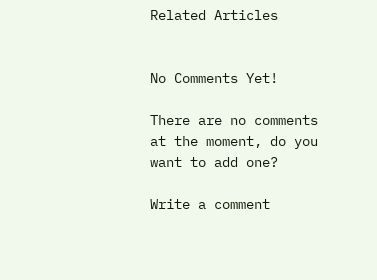Related Articles


No Comments Yet!

There are no comments at the moment, do you want to add one?

Write a comment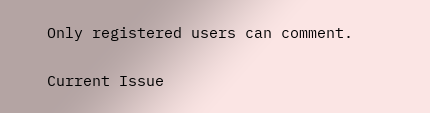Only registered users can comment.

Current Issue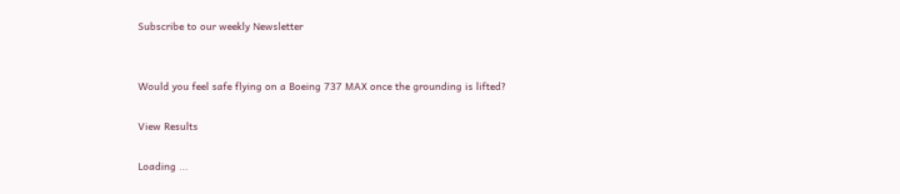Subscribe to our weekly Newsletter


Would you feel safe flying on a Boeing 737 MAX once the grounding is lifted?

View Results

Loading ...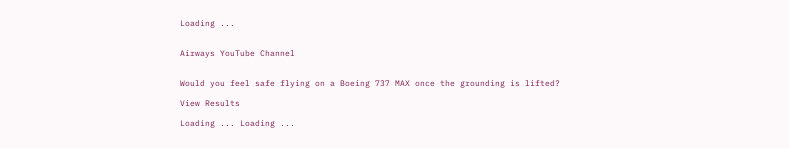Loading ...


Airways YouTube Channel


Would you feel safe flying on a Boeing 737 MAX once the grounding is lifted?

View Results

Loading ... Loading ...